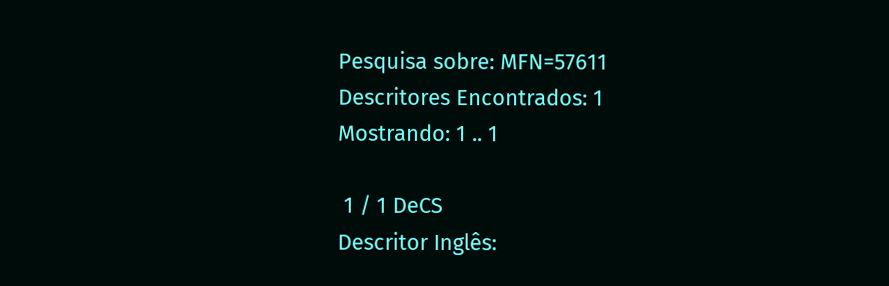Pesquisa sobre: MFN=57611
Descritores Encontrados: 1
Mostrando: 1 .. 1

 1 / 1 DeCS
Descritor Inglês: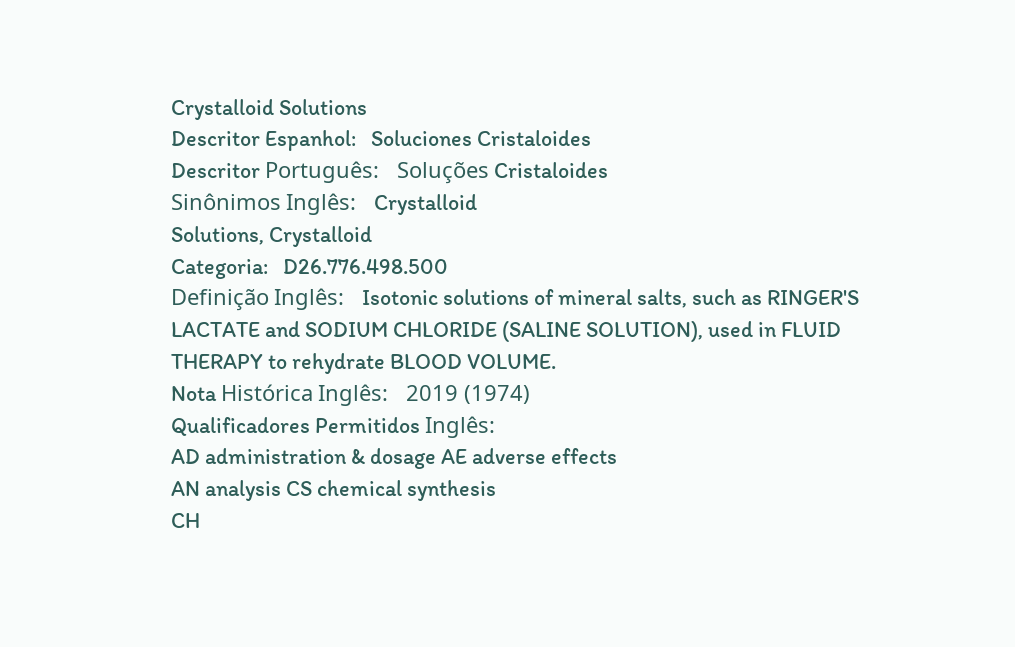Crystalloid Solutions
Descritor Espanhol:   Soluciones Cristaloides
Descritor Português:   Soluções Cristaloides
Sinônimos Inglês:   Crystalloid
Solutions, Crystalloid
Categoria:   D26.776.498.500
Definição Inglês:   Isotonic solutions of mineral salts, such as RINGER'S LACTATE and SODIUM CHLORIDE (SALINE SOLUTION), used in FLUID THERAPY to rehydrate BLOOD VOLUME.
Nota Histórica Inglês:   2019 (1974)
Qualificadores Permitidos Inglês:
AD administration & dosage AE adverse effects
AN analysis CS chemical synthesis
CH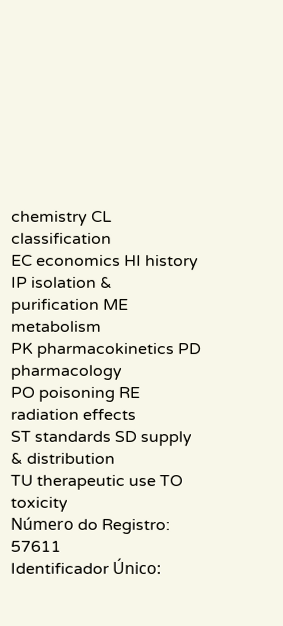chemistry CL classification
EC economics HI history
IP isolation & purification ME metabolism
PK pharmacokinetics PD pharmacology
PO poisoning RE radiation effects
ST standards SD supply & distribution
TU therapeutic use TO toxicity
Número do Registro:   57611
Identificador Único: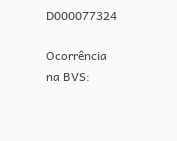D000077324

Ocorrência na BVS: